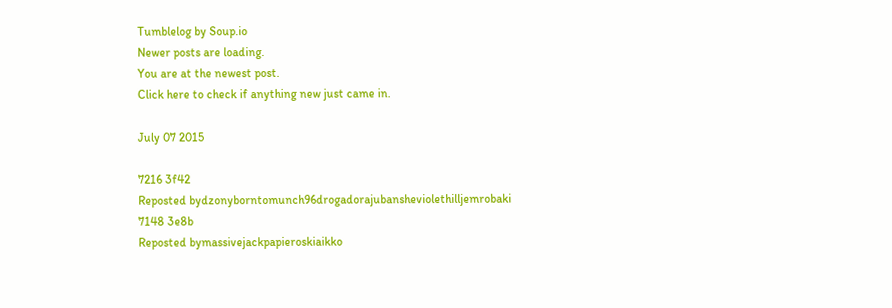Tumblelog by Soup.io
Newer posts are loading.
You are at the newest post.
Click here to check if anything new just came in.

July 07 2015

7216 3f42
Reposted bydzonyborntomunch96drogadorajubansheviolethilljemrobaki
7148 3e8b
Reposted bymassivejackpapieroskiaikko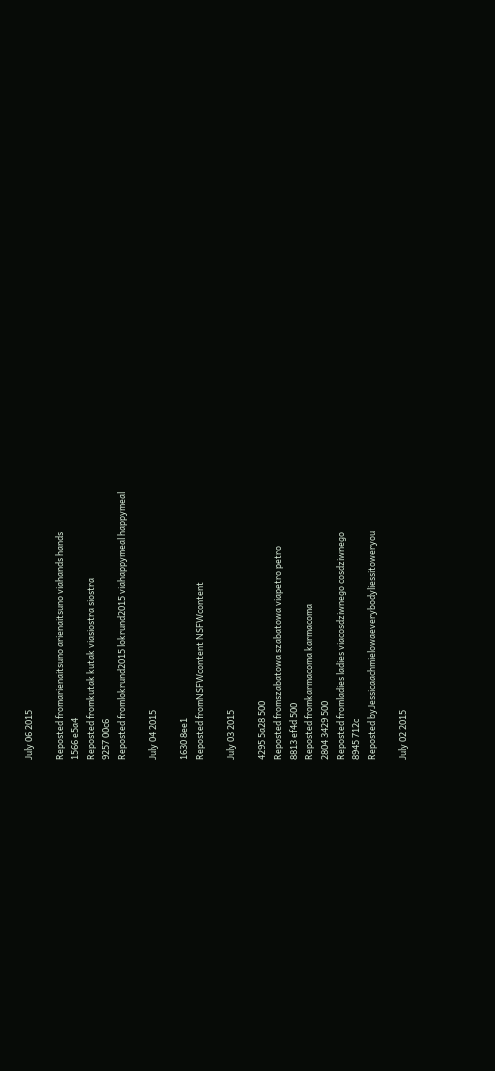July 06 2015

Reposted fromarienaitsuno arienaitsuno viahands hands
1566 e5a4
Reposted fromkutak kutak viasiostra siostra
9257 00c6
Reposted fromlokrund2015 lokrund2015 viahappymeal happymeal

July 04 2015

1630 8ee1
Reposted fromNSFWcontent NSFWcontent

July 03 2015

4295 5a28 500
Reposted fromszabatowa szabatowa viapetro petro
8813 ef4d 500
Reposted fromkarmacoma karmacoma
2804 3429 500
Reposted fromladies ladies viacosdziwnego cosdziwnego
8945 712c
Reposted byJessicaachmielowaeverybodyliessitoweryou

July 02 2015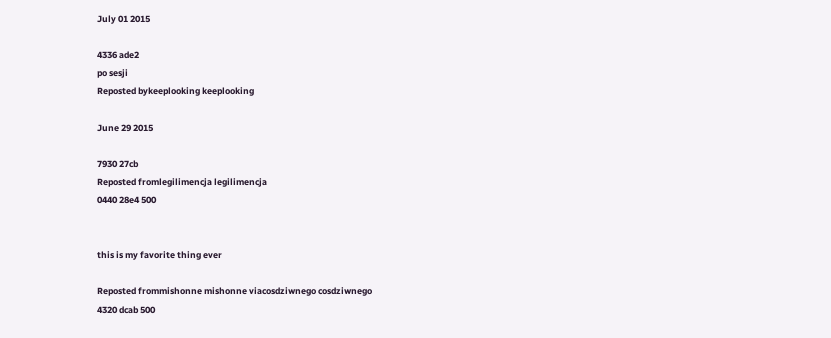July 01 2015

4336 ade2
po sesji
Reposted bykeeplooking keeplooking

June 29 2015

7930 27cb
Reposted fromlegilimencja legilimencja
0440 28e4 500


this is my favorite thing ever

Reposted frommishonne mishonne viacosdziwnego cosdziwnego
4320 dcab 500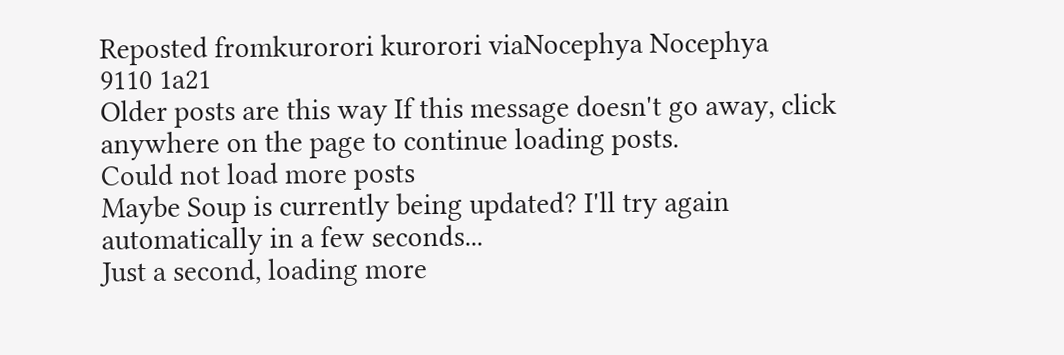Reposted fromkurorori kurorori viaNocephya Nocephya
9110 1a21
Older posts are this way If this message doesn't go away, click anywhere on the page to continue loading posts.
Could not load more posts
Maybe Soup is currently being updated? I'll try again automatically in a few seconds...
Just a second, loading more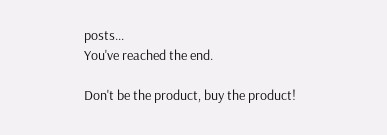posts...
You've reached the end.

Don't be the product, buy the product!